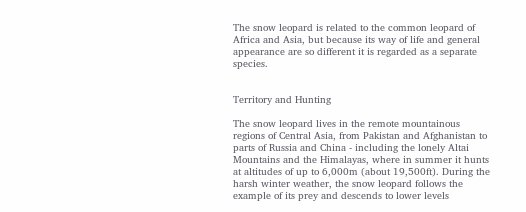The snow leopard is related to the common leopard of Africa and Asia, but because its way of life and general appearance are so different it is regarded as a separate species.


Territory and Hunting

The snow leopard lives in the remote mountainous regions of Central Asia, from Pakistan and Afghanistan to parts of Russia and China - including the lonely Altai Mountains and the Himalayas, where in summer it hunts at altitudes of up to 6,000m (about 19,500ft). During the harsh winter weather, the snow leopard follows the example of its prey and descends to lower levels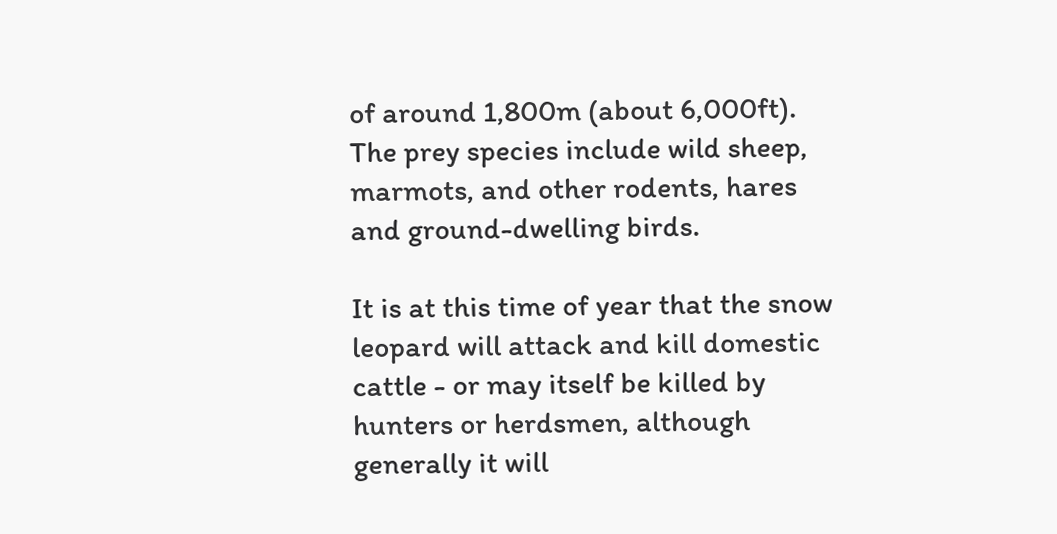of around 1,800m (about 6,000ft). The prey species include wild sheep, marmots, and other rodents, hares and ground-dwelling birds.

It is at this time of year that the snow leopard will attack and kill domestic cattle - or may itself be killed by hunters or herdsmen, although generally it will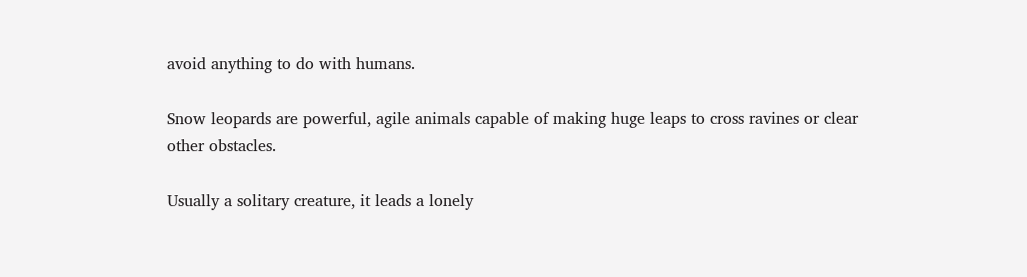avoid anything to do with humans.

Snow leopards are powerful, agile animals capable of making huge leaps to cross ravines or clear other obstacles.

Usually a solitary creature, it leads a lonely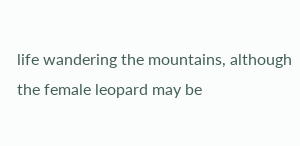life wandering the mountains, although the female leopard may be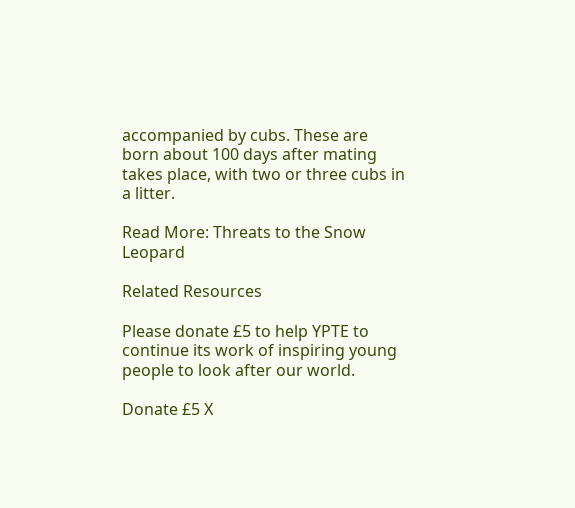accompanied by cubs. These are born about 100 days after mating takes place, with two or three cubs in a litter.

Read More: Threats to the Snow Leopard

Related Resources

Please donate £5 to help YPTE to continue its work of inspiring young people to look after our world.

Donate £5 X